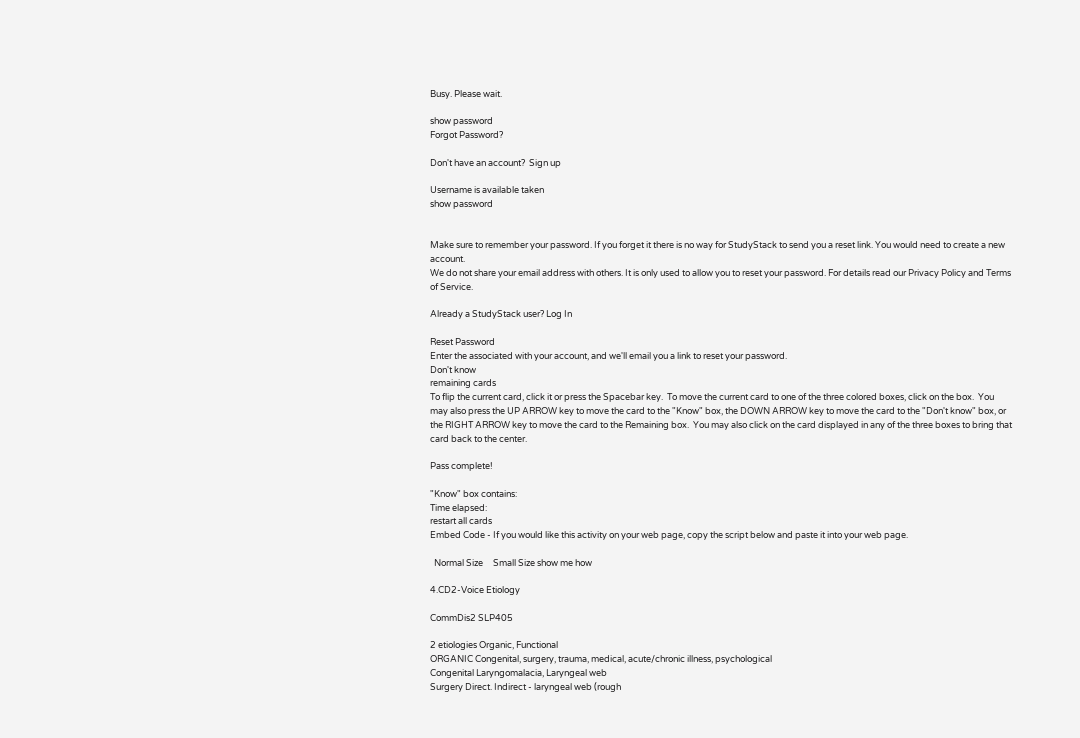Busy. Please wait.

show password
Forgot Password?

Don't have an account?  Sign up

Username is available taken
show password


Make sure to remember your password. If you forget it there is no way for StudyStack to send you a reset link. You would need to create a new account.
We do not share your email address with others. It is only used to allow you to reset your password. For details read our Privacy Policy and Terms of Service.

Already a StudyStack user? Log In

Reset Password
Enter the associated with your account, and we'll email you a link to reset your password.
Don't know
remaining cards
To flip the current card, click it or press the Spacebar key.  To move the current card to one of the three colored boxes, click on the box.  You may also press the UP ARROW key to move the card to the "Know" box, the DOWN ARROW key to move the card to the "Don't know" box, or the RIGHT ARROW key to move the card to the Remaining box.  You may also click on the card displayed in any of the three boxes to bring that card back to the center.

Pass complete!

"Know" box contains:
Time elapsed:
restart all cards
Embed Code - If you would like this activity on your web page, copy the script below and paste it into your web page.

  Normal Size     Small Size show me how

4.CD2-Voice Etiology

CommDis2 SLP405

2 etiologies Organic, Functional
ORGANIC Congenital, surgery, trauma, medical, acute/chronic illness, psychological
Congenital Laryngomalacia, Laryngeal web
Surgery Direct. Indirect - laryngeal web (rough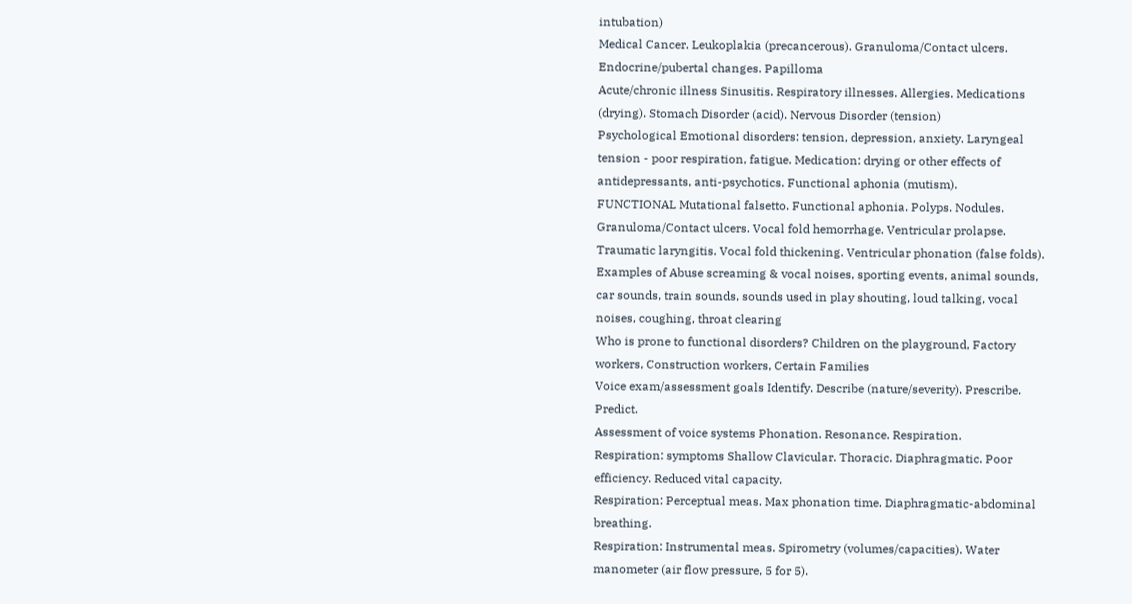intubation)
Medical Cancer. Leukoplakia (precancerous). Granuloma/Contact ulcers. Endocrine/pubertal changes. Papilloma
Acute/chronic illness Sinusitis. Respiratory illnesses. Allergies. Medications (drying). Stomach Disorder (acid). Nervous Disorder (tension)
Psychological Emotional disorders: tension, depression, anxiety. Laryngeal tension - poor respiration, fatigue. Medication: drying or other effects of antidepressants, anti-psychotics. Functional aphonia (mutism).
FUNCTIONAL Mutational falsetto. Functional aphonia. Polyps. Nodules. Granuloma/Contact ulcers. Vocal fold hemorrhage. Ventricular prolapse. Traumatic laryngitis. Vocal fold thickening. Ventricular phonation (false folds).
Examples of Abuse screaming & vocal noises, sporting events, animal sounds, car sounds, train sounds, sounds used in play shouting, loud talking, vocal noises, coughing, throat clearing
Who is prone to functional disorders? Children on the playground, Factory workers, Construction workers, Certain Families
Voice exam/assessment goals Identify. Describe (nature/severity). Prescribe. Predict.
Assessment of voice systems Phonation. Resonance. Respiration.
Respiration: symptoms Shallow Clavicular. Thoracic. Diaphragmatic. Poor efficiency. Reduced vital capacity.
Respiration: Perceptual meas. Max phonation time. Diaphragmatic-abdominal breathing.
Respiration: Instrumental meas. Spirometry (volumes/capacities). Water manometer (air flow pressure, 5 for 5).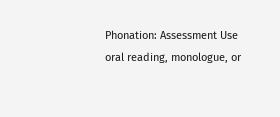Phonation: Assessment Use oral reading, monologue, or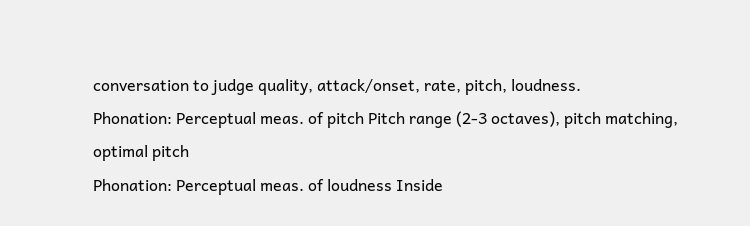conversation to judge quality, attack/onset, rate, pitch, loudness.
Phonation: Perceptual meas. of pitch Pitch range (2-3 octaves), pitch matching, optimal pitch
Phonation: Perceptual meas. of loudness Inside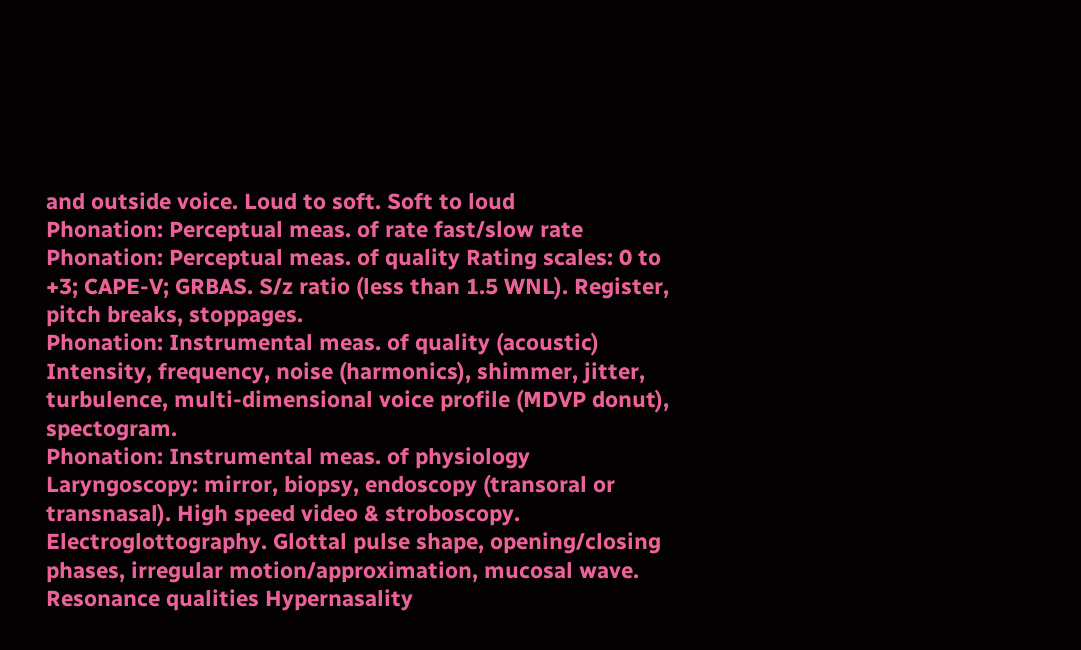and outside voice. Loud to soft. Soft to loud
Phonation: Perceptual meas. of rate fast/slow rate
Phonation: Perceptual meas. of quality Rating scales: 0 to +3; CAPE-V; GRBAS. S/z ratio (less than 1.5 WNL). Register, pitch breaks, stoppages.
Phonation: Instrumental meas. of quality (acoustic) Intensity, frequency, noise (harmonics), shimmer, jitter, turbulence, multi-dimensional voice profile (MDVP donut), spectogram.
Phonation: Instrumental meas. of physiology Laryngoscopy: mirror, biopsy, endoscopy (transoral or transnasal). High speed video & stroboscopy. Electroglottography. Glottal pulse shape, opening/closing phases, irregular motion/approximation, mucosal wave.
Resonance qualities Hypernasality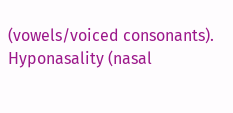(vowels/voiced consonants). Hyponasality (nasal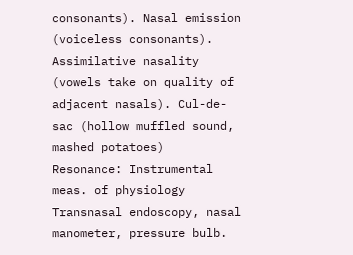consonants). Nasal emission (voiceless consonants). Assimilative nasality (vowels take on quality of adjacent nasals). Cul-de-sac (hollow muffled sound, mashed potatoes)
Resonance: Instrumental meas. of physiology Transnasal endoscopy, nasal manometer, pressure bulb.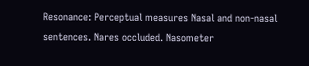Resonance: Perceptual measures Nasal and non-nasal sentences. Nares occluded. Nasometer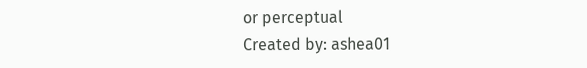or perceptual
Created by: ashea01